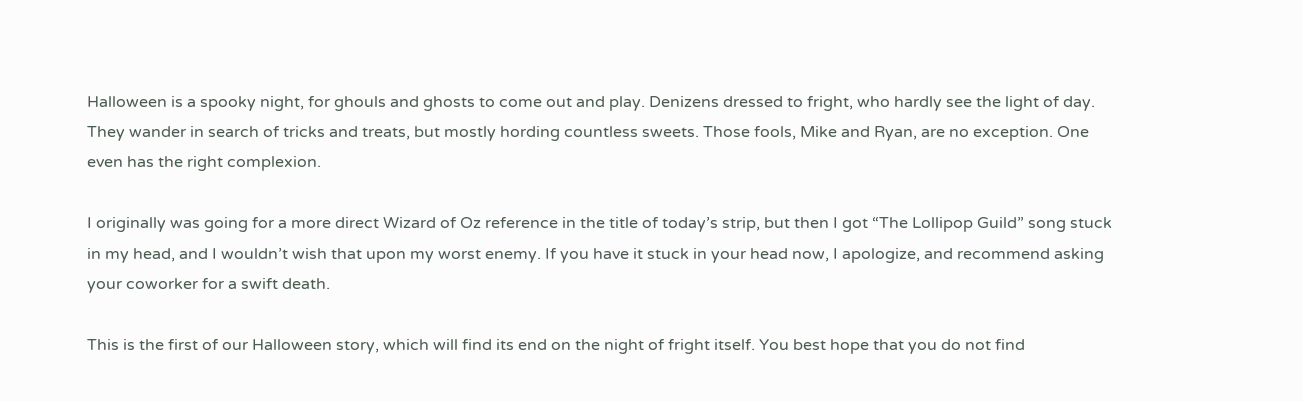Halloween is a spooky night, for ghouls and ghosts to come out and play. Denizens dressed to fright, who hardly see the light of day. They wander in search of tricks and treats, but mostly hording countless sweets. Those fools, Mike and Ryan, are no exception. One even has the right complexion.

I originally was going for a more direct Wizard of Oz reference in the title of today’s strip, but then I got “The Lollipop Guild” song stuck in my head, and I wouldn’t wish that upon my worst enemy. If you have it stuck in your head now, I apologize, and recommend asking your coworker for a swift death.

This is the first of our Halloween story, which will find its end on the night of fright itself. You best hope that you do not find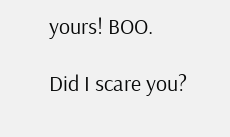yours! BOO.

Did I scare you?